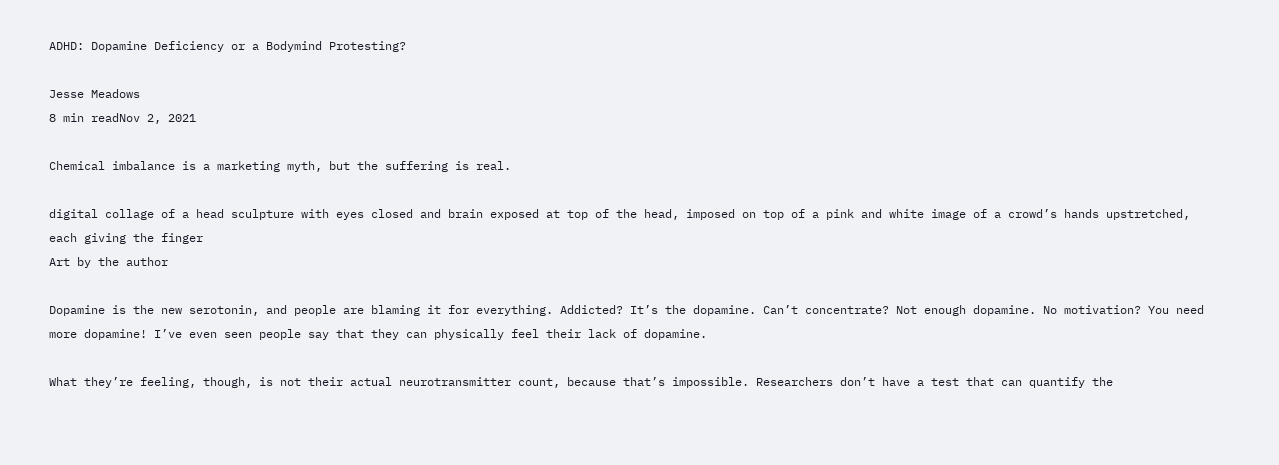ADHD: Dopamine Deficiency or a Bodymind Protesting?

Jesse Meadows
8 min readNov 2, 2021

Chemical imbalance is a marketing myth, but the suffering is real.

digital collage of a head sculpture with eyes closed and brain exposed at top of the head, imposed on top of a pink and white image of a crowd’s hands upstretched, each giving the finger
Art by the author

Dopamine is the new serotonin, and people are blaming it for everything. Addicted? It’s the dopamine. Can’t concentrate? Not enough dopamine. No motivation? You need more dopamine! I’ve even seen people say that they can physically feel their lack of dopamine.

What they’re feeling, though, is not their actual neurotransmitter count, because that’s impossible. Researchers don’t have a test that can quantify the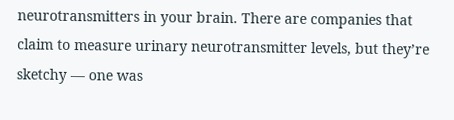neurotransmitters in your brain. There are companies that claim to measure urinary neurotransmitter levels, but they’re sketchy — one was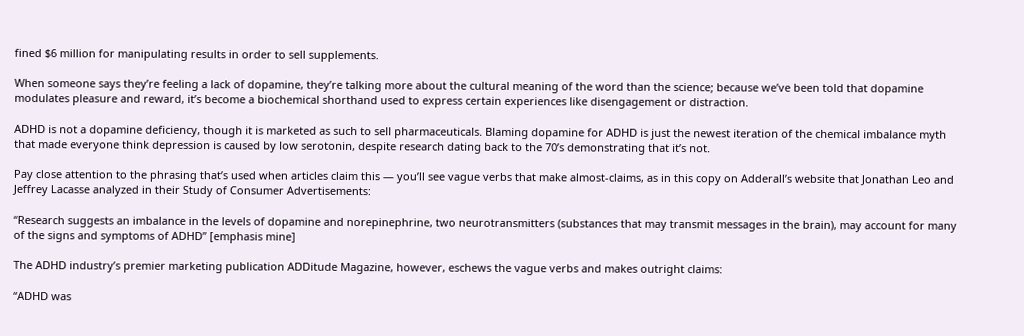fined $6 million for manipulating results in order to sell supplements.

When someone says they’re feeling a lack of dopamine, they’re talking more about the cultural meaning of the word than the science; because we’ve been told that dopamine modulates pleasure and reward, it’s become a biochemical shorthand used to express certain experiences like disengagement or distraction.

ADHD is not a dopamine deficiency, though it is marketed as such to sell pharmaceuticals. Blaming dopamine for ADHD is just the newest iteration of the chemical imbalance myth that made everyone think depression is caused by low serotonin, despite research dating back to the 70’s demonstrating that it’s not.

Pay close attention to the phrasing that’s used when articles claim this — you’ll see vague verbs that make almost-claims, as in this copy on Adderall’s website that Jonathan Leo and Jeffrey Lacasse analyzed in their Study of Consumer Advertisements:

“Research suggests an imbalance in the levels of dopamine and norepinephrine, two neurotransmitters (substances that may transmit messages in the brain), may account for many of the signs and symptoms of ADHD” [emphasis mine]

The ADHD industry’s premier marketing publication ADDitude Magazine, however, eschews the vague verbs and makes outright claims:

“ADHD was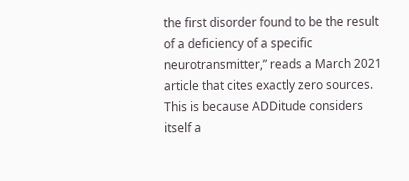the first disorder found to be the result of a deficiency of a specific neurotransmitter,” reads a March 2021 article that cites exactly zero sources. This is because ADDitude considers itself a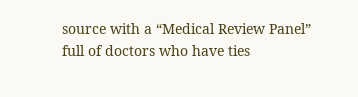source with a “Medical Review Panel” full of doctors who have ties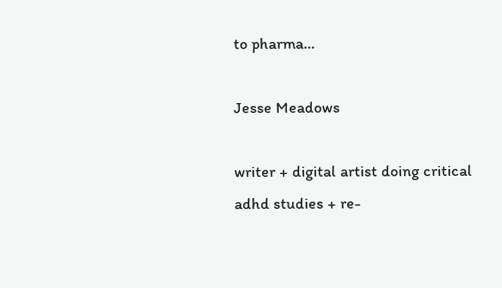to pharma…

Jesse Meadows

writer + digital artist doing critical adhd studies + re-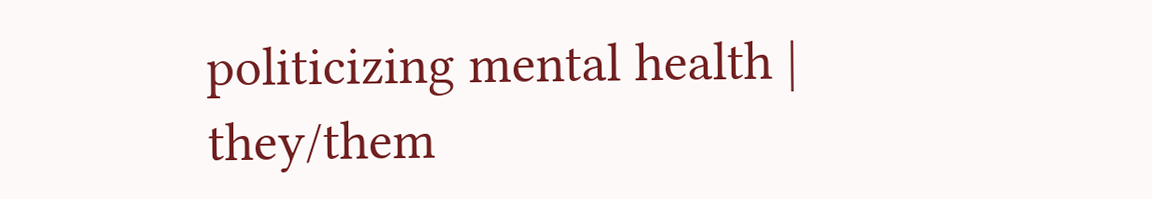politicizing mental health | they/them